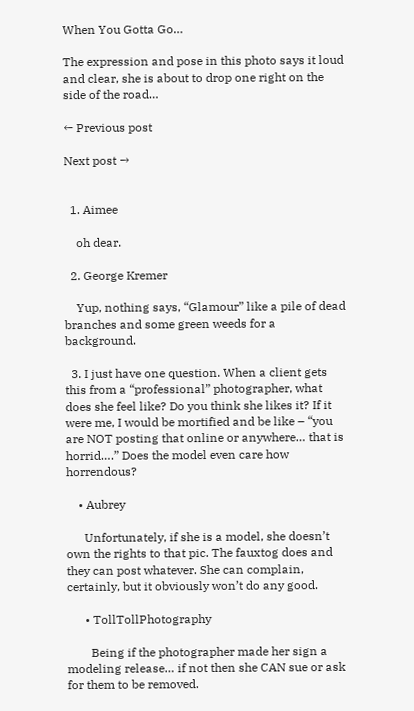When You Gotta Go…

The expression and pose in this photo says it loud and clear, she is about to drop one right on the side of the road…

← Previous post

Next post →


  1. Aimee

    oh dear.

  2. George Kremer

    Yup, nothing says, “Glamour” like a pile of dead branches and some green weeds for a background.

  3. I just have one question. When a client gets this from a “professional” photographer, what does she feel like? Do you think she likes it? If it were me, I would be mortified and be like – “you are NOT posting that online or anywhere… that is horrid….” Does the model even care how horrendous?

    • Aubrey

      Unfortunately, if she is a model, she doesn’t own the rights to that pic. The fauxtog does and they can post whatever. She can complain, certainly, but it obviously won’t do any good.

      • TollTollPhotography

        Being if the photographer made her sign a modeling release… if not then she CAN sue or ask for them to be removed.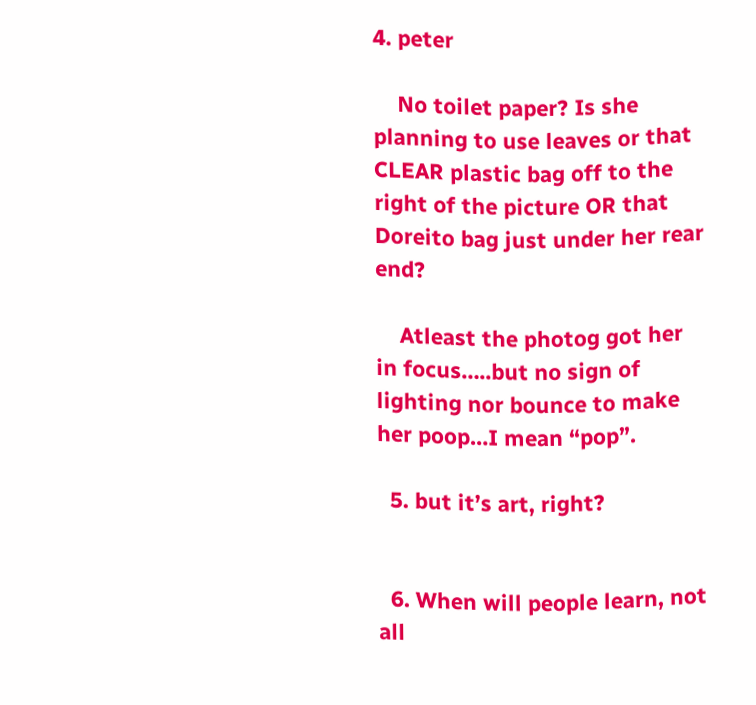4. peter

    No toilet paper? Is she planning to use leaves or that CLEAR plastic bag off to the right of the picture OR that Doreito bag just under her rear end?

    Atleast the photog got her in focus…..but no sign of lighting nor bounce to make her poop…I mean “pop”.

  5. but it’s art, right?


  6. When will people learn, not all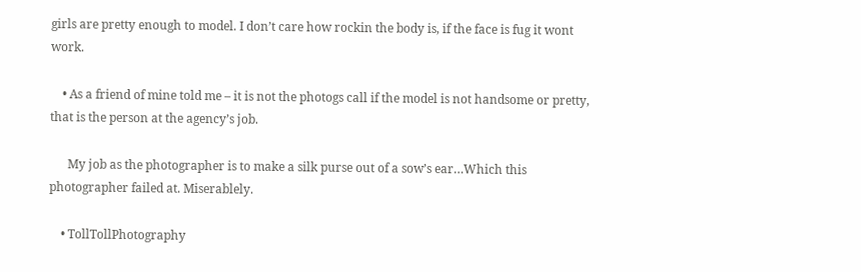girls are pretty enough to model. I don’t care how rockin the body is, if the face is fug it wont work.

    • As a friend of mine told me – it is not the photogs call if the model is not handsome or pretty, that is the person at the agency’s job.

      My job as the photographer is to make a silk purse out of a sow’s ear…Which this photographer failed at. Miserablely.

    • TollTollPhotography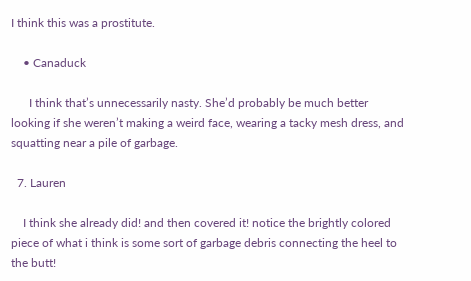I think this was a prostitute.

    • Canaduck

      I think that’s unnecessarily nasty. She’d probably be much better looking if she weren’t making a weird face, wearing a tacky mesh dress, and squatting near a pile of garbage.

  7. Lauren

    I think she already did! and then covered it! notice the brightly colored piece of what i think is some sort of garbage debris connecting the heel to the butt!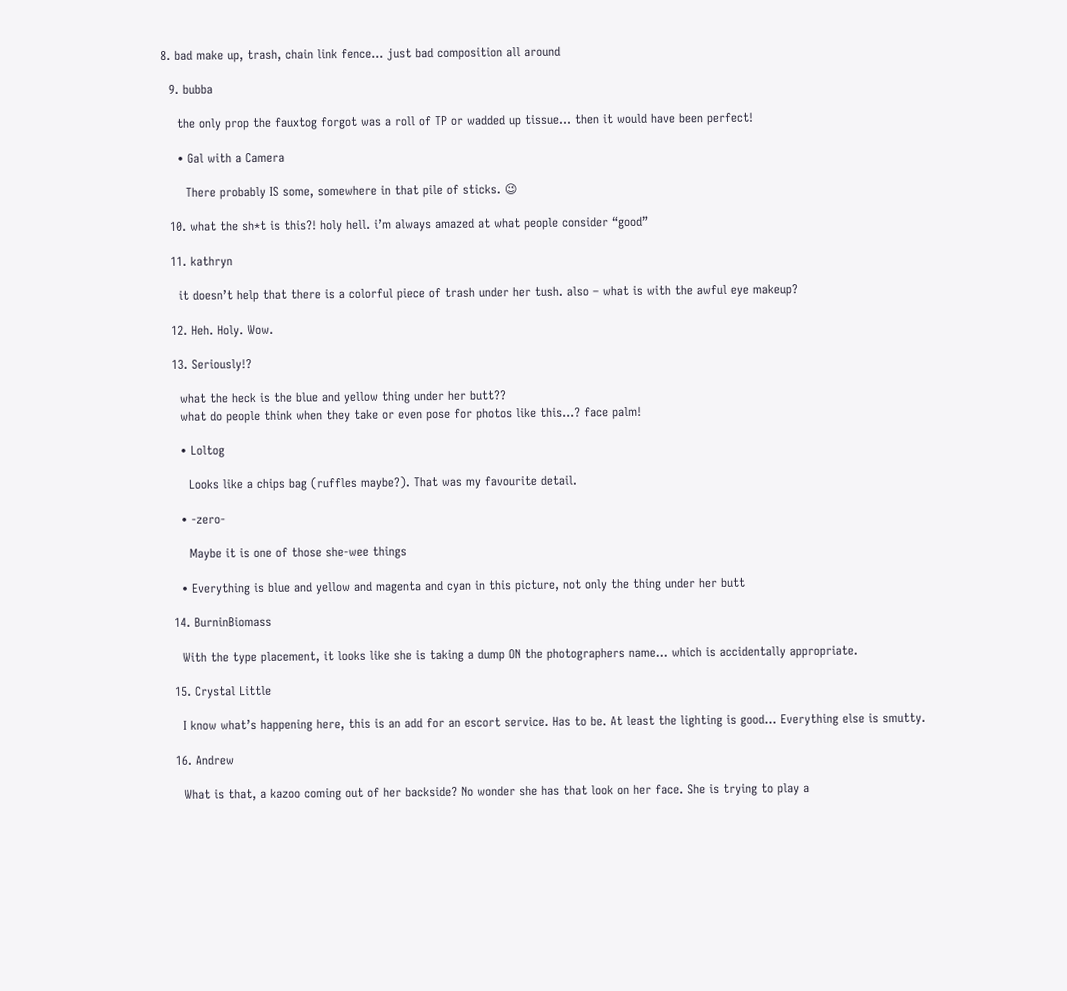8. bad make up, trash, chain link fence… just bad composition all around

  9. bubba

    the only prop the fauxtog forgot was a roll of TP or wadded up tissue… then it would have been perfect!

    • Gal with a Camera

      There probably IS some, somewhere in that pile of sticks. 😉

  10. what the sh*t is this?! holy hell. i’m always amazed at what people consider “good”

  11. kathryn

    it doesn’t help that there is a colorful piece of trash under her tush. also – what is with the awful eye makeup?

  12. Heh. Holy. Wow.

  13. Seriously!?

    what the heck is the blue and yellow thing under her butt??
    what do people think when they take or even pose for photos like this…? face palm!

    • Loltog

      Looks like a chips bag (ruffles maybe?). That was my favourite detail.

    • -zero-

      Maybe it is one of those she-wee things

    • Everything is blue and yellow and magenta and cyan in this picture, not only the thing under her butt

  14. BurninBiomass

    With the type placement, it looks like she is taking a dump ON the photographers name… which is accidentally appropriate.

  15. Crystal Little

    I know what’s happening here, this is an add for an escort service. Has to be. At least the lighting is good… Everything else is smutty.

  16. Andrew

    What is that, a kazoo coming out of her backside? No wonder she has that look on her face. She is trying to play a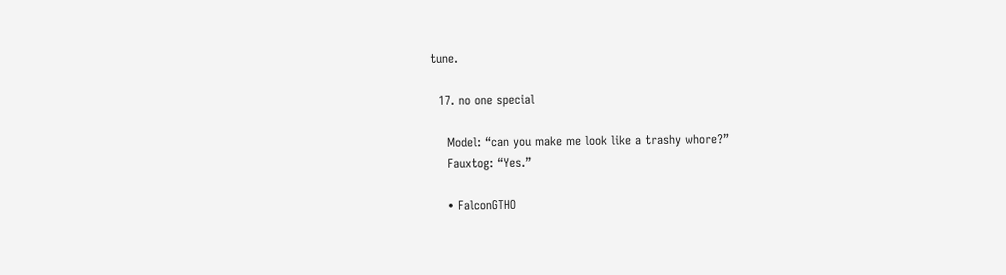tune.

  17. no one special

    Model: “can you make me look like a trashy whore?”
    Fauxtog: “Yes.”

    • FalconGTHO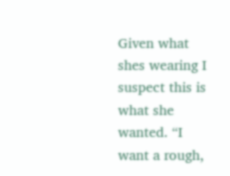Given what shes wearing I suspect this is what she wanted. “I want a rough,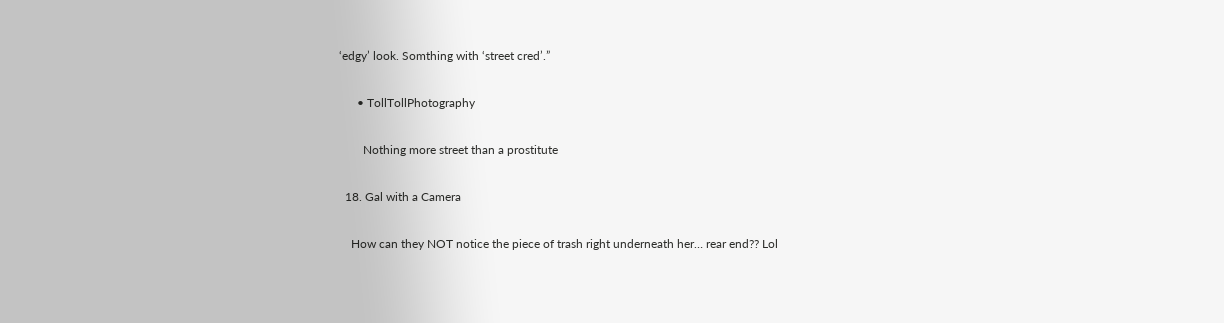‘edgy’ look. Somthing with ‘street cred’.”

      • TollTollPhotography

        Nothing more street than a prostitute

  18. Gal with a Camera

    How can they NOT notice the piece of trash right underneath her… rear end?? Lol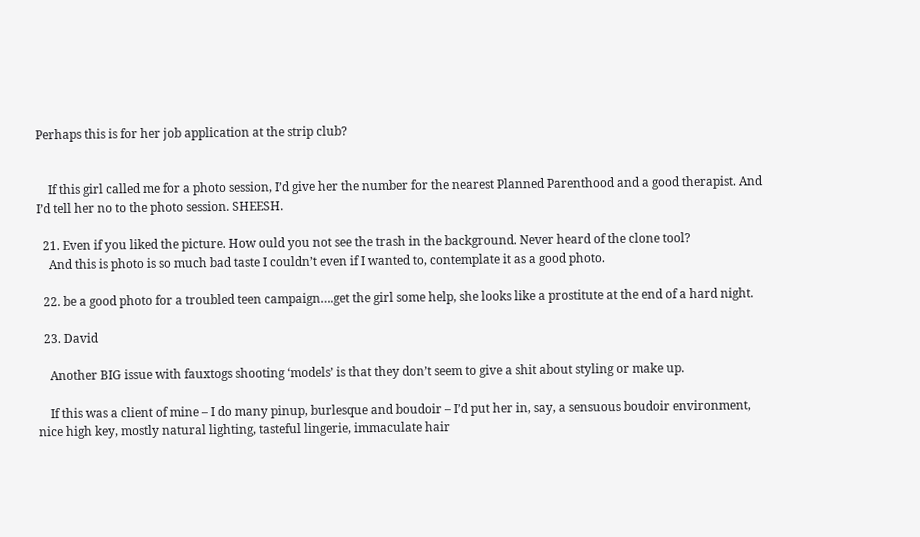Perhaps this is for her job application at the strip club?


    If this girl called me for a photo session, I’d give her the number for the nearest Planned Parenthood and a good therapist. And I’d tell her no to the photo session. SHEESH.

  21. Even if you liked the picture. How ould you not see the trash in the background. Never heard of the clone tool?
    And this is photo is so much bad taste I couldn’t even if I wanted to, contemplate it as a good photo.

  22. be a good photo for a troubled teen campaign….get the girl some help, she looks like a prostitute at the end of a hard night.

  23. David

    Another BIG issue with fauxtogs shooting ‘models’ is that they don’t seem to give a shit about styling or make up.

    If this was a client of mine – I do many pinup, burlesque and boudoir – I’d put her in, say, a sensuous boudoir environment, nice high key, mostly natural lighting, tasteful lingerie, immaculate hair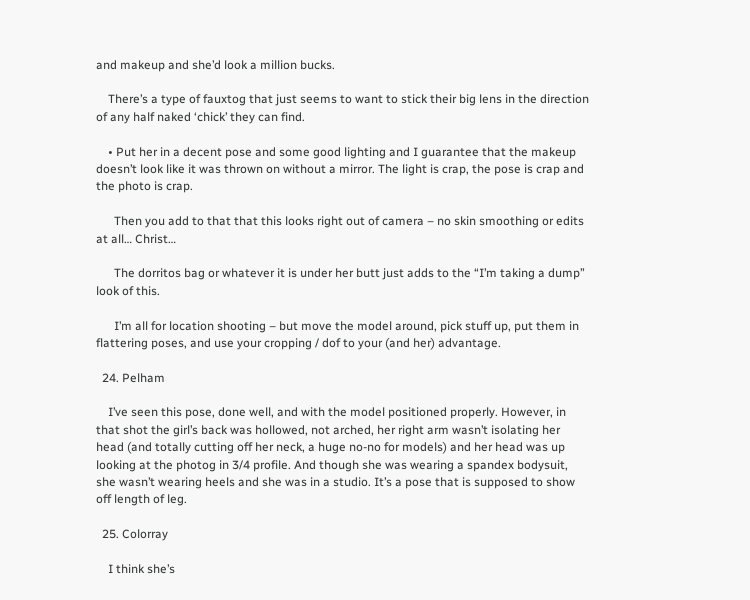and makeup and she’d look a million bucks.

    There’s a type of fauxtog that just seems to want to stick their big lens in the direction of any half naked ‘chick’ they can find.

    • Put her in a decent pose and some good lighting and I guarantee that the makeup doesn’t look like it was thrown on without a mirror. The light is crap, the pose is crap and the photo is crap.

      Then you add to that that this looks right out of camera – no skin smoothing or edits at all… Christ…

      The dorritos bag or whatever it is under her butt just adds to the “I’m taking a dump” look of this.

      I’m all for location shooting – but move the model around, pick stuff up, put them in flattering poses, and use your cropping / dof to your (and her) advantage.

  24. Pelham

    I’ve seen this pose, done well, and with the model positioned properly. However, in that shot the girl’s back was hollowed, not arched, her right arm wasn’t isolating her head (and totally cutting off her neck, a huge no-no for models) and her head was up looking at the photog in 3/4 profile. And though she was wearing a spandex bodysuit, she wasn’t wearing heels and she was in a studio. It’s a pose that is supposed to show off length of leg.

  25. Colorray

    I think she’s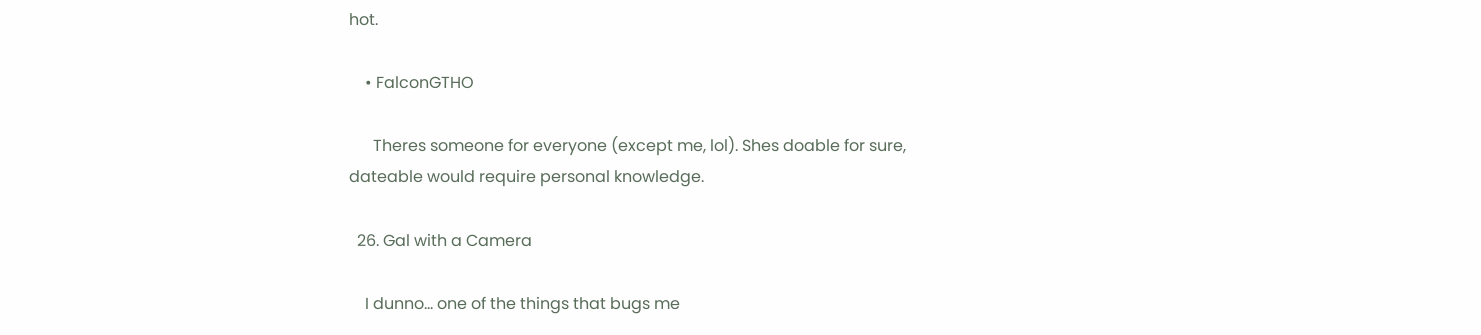hot.

    • FalconGTHO

      Theres someone for everyone (except me, lol). Shes doable for sure, dateable would require personal knowledge.

  26. Gal with a Camera

    I dunno… one of the things that bugs me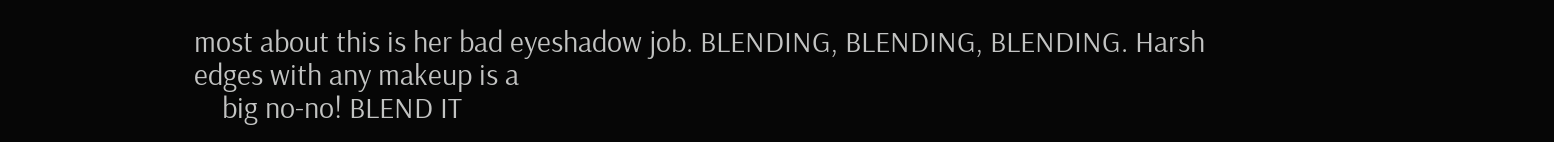most about this is her bad eyeshadow job. BLENDING, BLENDING, BLENDING. Harsh edges with any makeup is a
    big no-no! BLEND IT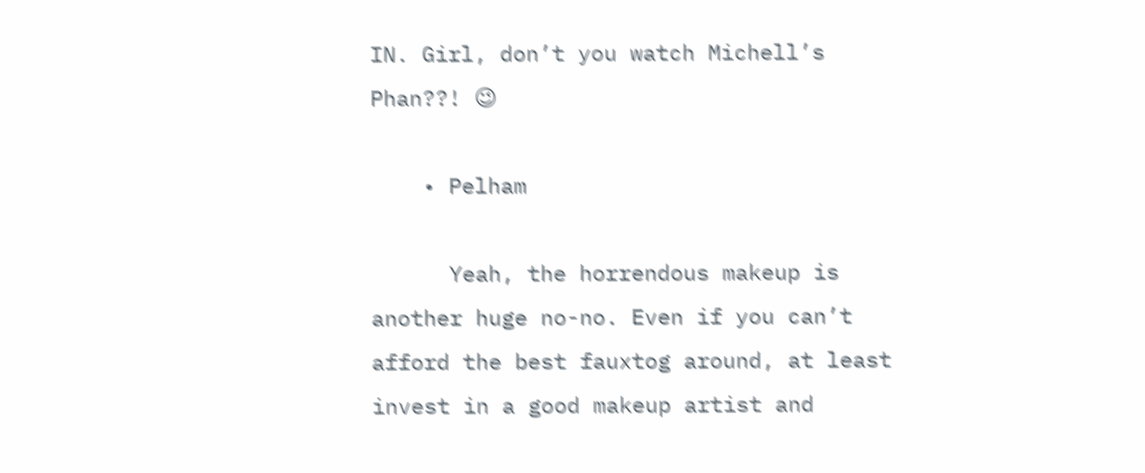IN. Girl, don’t you watch Michell’s Phan??! 😉

    • Pelham

      Yeah, the horrendous makeup is another huge no-no. Even if you can’t afford the best fauxtog around, at least invest in a good makeup artist and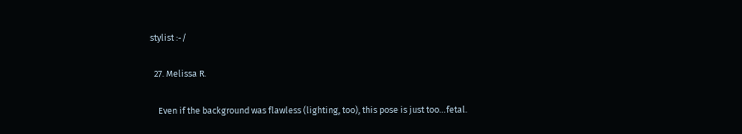stylist :-/

  27. Melissa R.

    Even if the background was flawless (lighting, too), this pose is just too…fetal.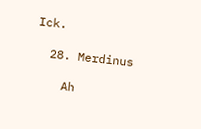Ick.

  28. Merdinus

    Ah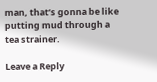man, that’s gonna be like putting mud through a tea strainer.

Leave a Reply